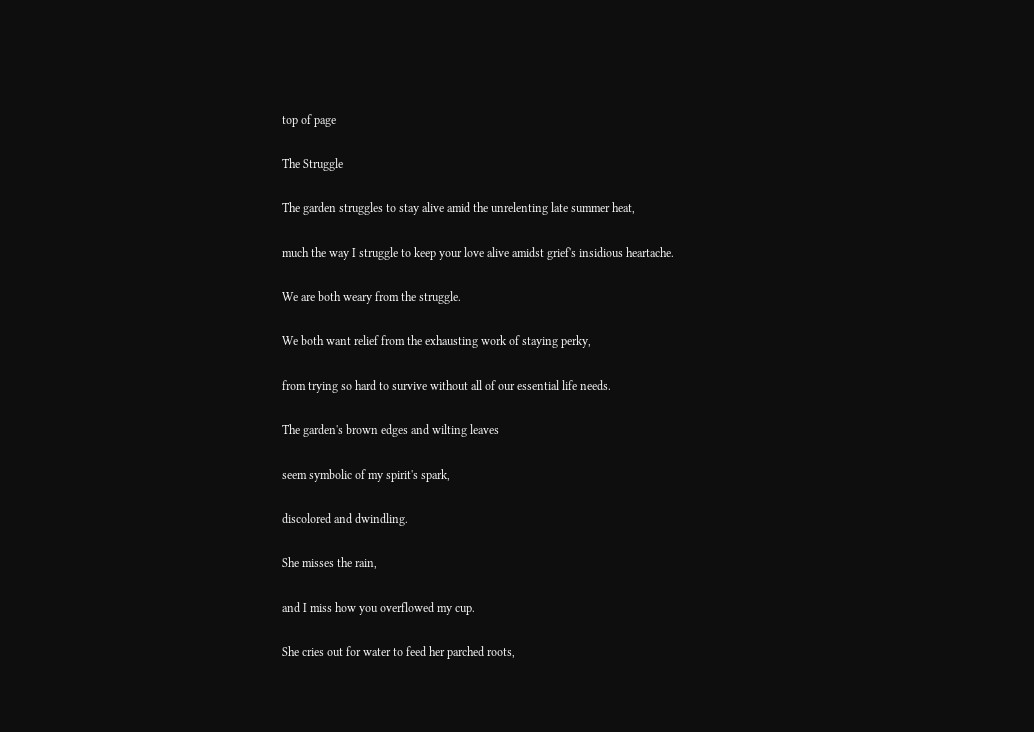top of page

The Struggle

The garden struggles to stay alive amid the unrelenting late summer heat,

much the way I struggle to keep your love alive amidst grief's insidious heartache.

We are both weary from the struggle.

We both want relief from the exhausting work of staying perky,

from trying so hard to survive without all of our essential life needs.

The garden's brown edges and wilting leaves

seem symbolic of my spirit's spark,

discolored and dwindling.

She misses the rain,

and I miss how you overflowed my cup.

She cries out for water to feed her parched roots,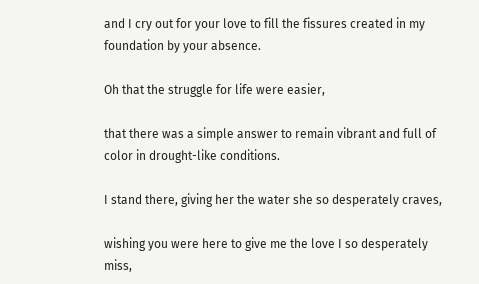and I cry out for your love to fill the fissures created in my foundation by your absence.

Oh that the struggle for life were easier,

that there was a simple answer to remain vibrant and full of color in drought-like conditions.

I stand there, giving her the water she so desperately craves,

wishing you were here to give me the love I so desperately miss,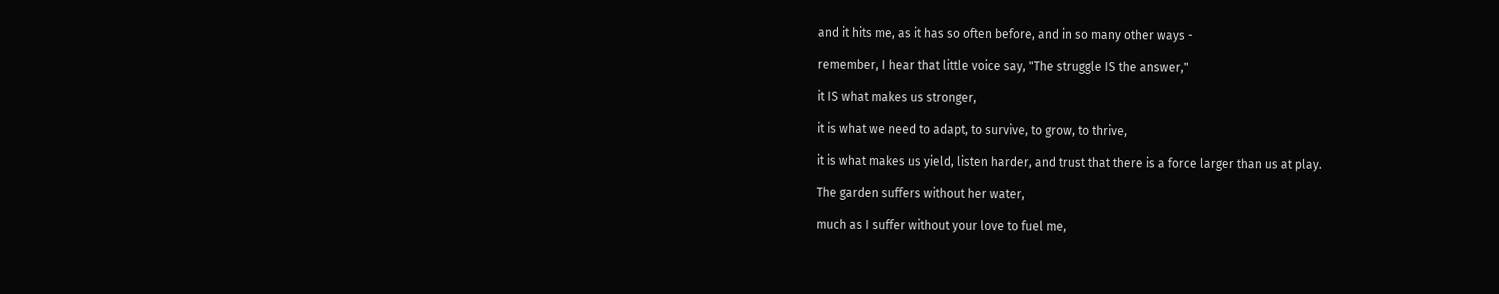and it hits me, as it has so often before, and in so many other ways -

remember, I hear that little voice say, "The struggle IS the answer,"

it IS what makes us stronger,

it is what we need to adapt, to survive, to grow, to thrive,

it is what makes us yield, listen harder, and trust that there is a force larger than us at play.

The garden suffers without her water,

much as I suffer without your love to fuel me,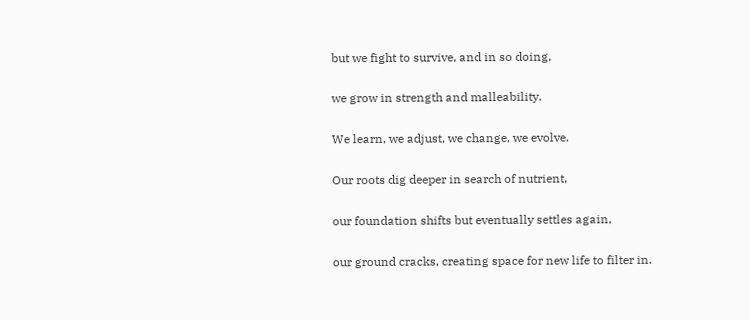but we fight to survive, and in so doing,

we grow in strength and malleability.

We learn, we adjust, we change, we evolve.

Our roots dig deeper in search of nutrient,

our foundation shifts but eventually settles again,

our ground cracks, creating space for new life to filter in.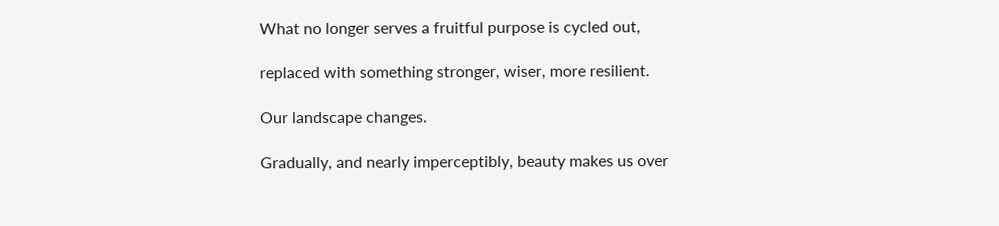What no longer serves a fruitful purpose is cycled out,

replaced with something stronger, wiser, more resilient.

Our landscape changes.

Gradually, and nearly imperceptibly, beauty makes us over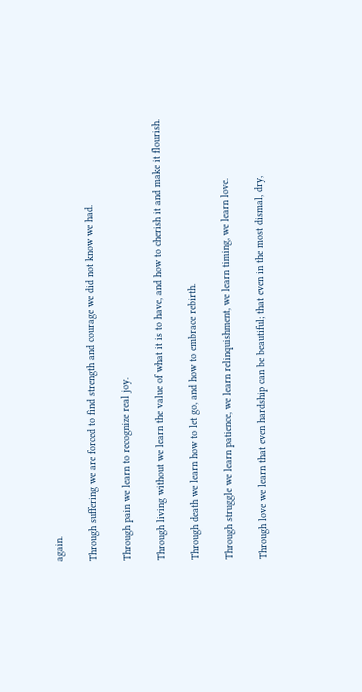again.

Through suffering we are forced to find strength and courage we did not know we had.

Through pain we learn to recognize real joy.

Through living without we learn the value of what it is to have, and how to cherish it and make it flourish.

Through death we learn how to let go, and how to embrace rebirth.

Through struggle we learn patience, we learn relinquishment, we learn timing, we learn love.

Through love we learn that even hardship can be beautiful; that even in the most dismal, dry,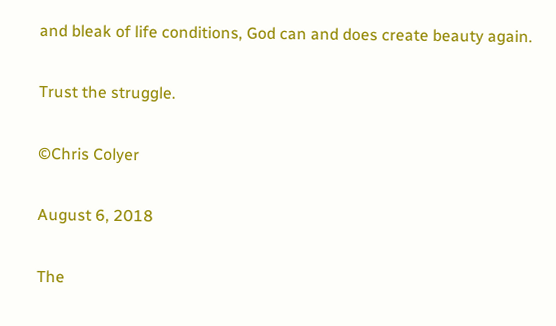and bleak of life conditions, God can and does create beauty again.

Trust the struggle.

©Chris Colyer

August 6, 2018

The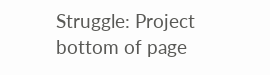Struggle: Project
bottom of page